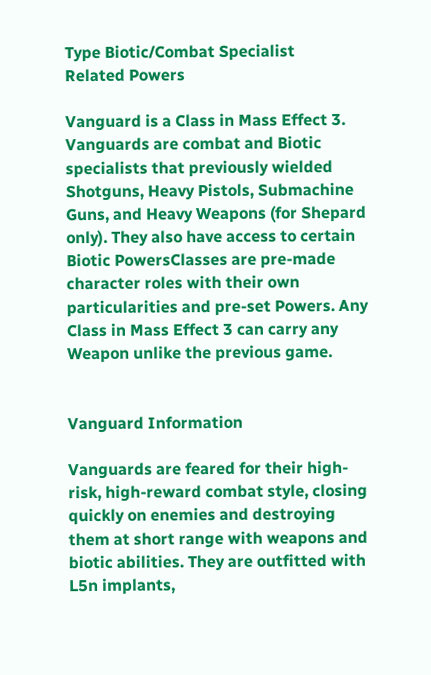Type Biotic/Combat Specialist
Related Powers

Vanguard is a Class in Mass Effect 3. Vanguards are combat and Biotic specialists that previously wielded Shotguns, Heavy Pistols, Submachine Guns, and Heavy Weapons (for Shepard only). They also have access to certain Biotic PowersClasses are pre-made character roles with their own particularities and pre-set Powers. Any Class in Mass Effect 3 can carry any Weapon unlike the previous game.


Vanguard Information

Vanguards are feared for their high-risk, high-reward combat style, closing quickly on enemies and destroying them at short range with weapons and biotic abilities. They are outfitted with L5n implants,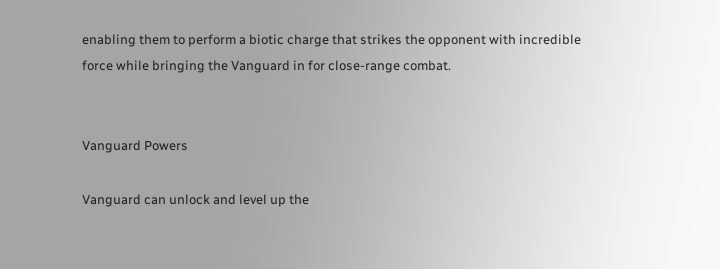enabling them to perform a biotic charge that strikes the opponent with incredible force while bringing the Vanguard in for close-range combat.


Vanguard Powers

Vanguard can unlock and level up the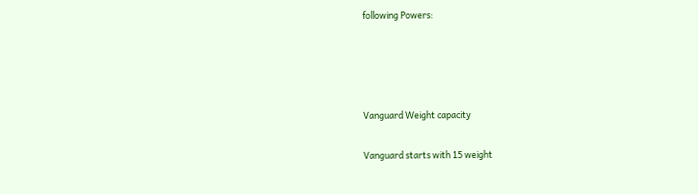following Powers:




Vanguard Weight capacity

Vanguard starts with 15 weight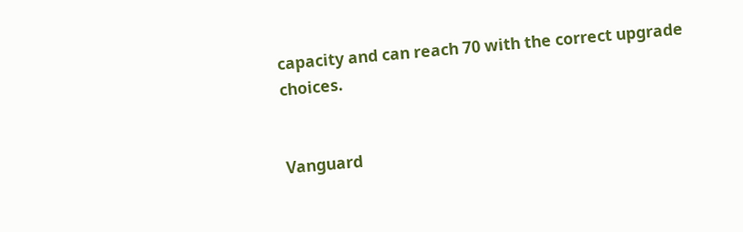capacity and can reach 70 with the correct upgrade choices.


Vanguard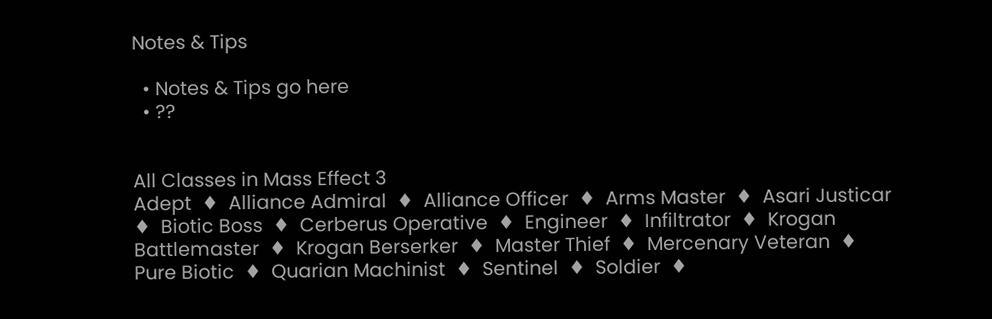Notes & Tips

  • Notes & Tips go here
  • ??


All Classes in Mass Effect 3
Adept  ♦  Alliance Admiral  ♦  Alliance Officer  ♦  Arms Master  ♦  Asari Justicar  ♦  Biotic Boss  ♦  Cerberus Operative  ♦  Engineer  ♦  Infiltrator  ♦  Krogan Battlemaster  ♦  Krogan Berserker  ♦  Master Thief  ♦  Mercenary Veteran  ♦  Pure Biotic  ♦  Quarian Machinist  ♦  Sentinel  ♦  Soldier  ♦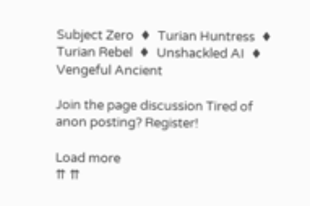Subject Zero  ♦  Turian Huntress  ♦  Turian Rebel  ♦  Unshackled AI  ♦  Vengeful Ancient

Join the page discussion Tired of anon posting? Register!

Load more
⇈ ⇈